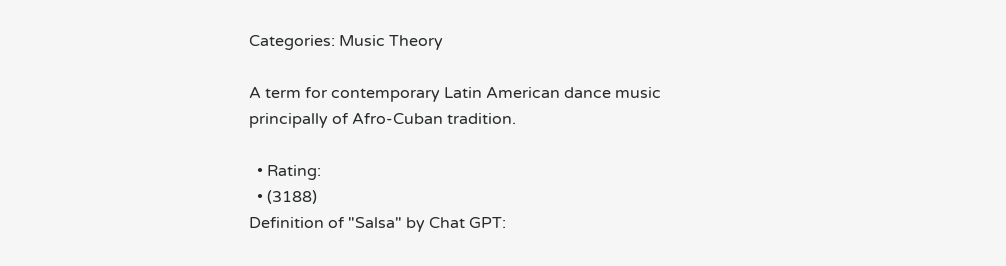Categories: Music Theory

A term for contemporary Latin American dance music principally of Afro-Cuban tradition.

  • Rating:
  • (3188)
Definition of "Salsa" by Chat GPT: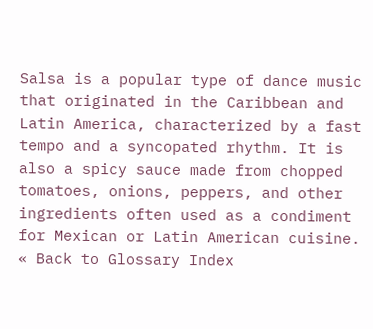Salsa is a popular type of dance music that originated in the Caribbean and Latin America, characterized by a fast tempo and a syncopated rhythm. It is also a spicy sauce made from chopped tomatoes, onions, peppers, and other ingredients often used as a condiment for Mexican or Latin American cuisine.
« Back to Glossary Index